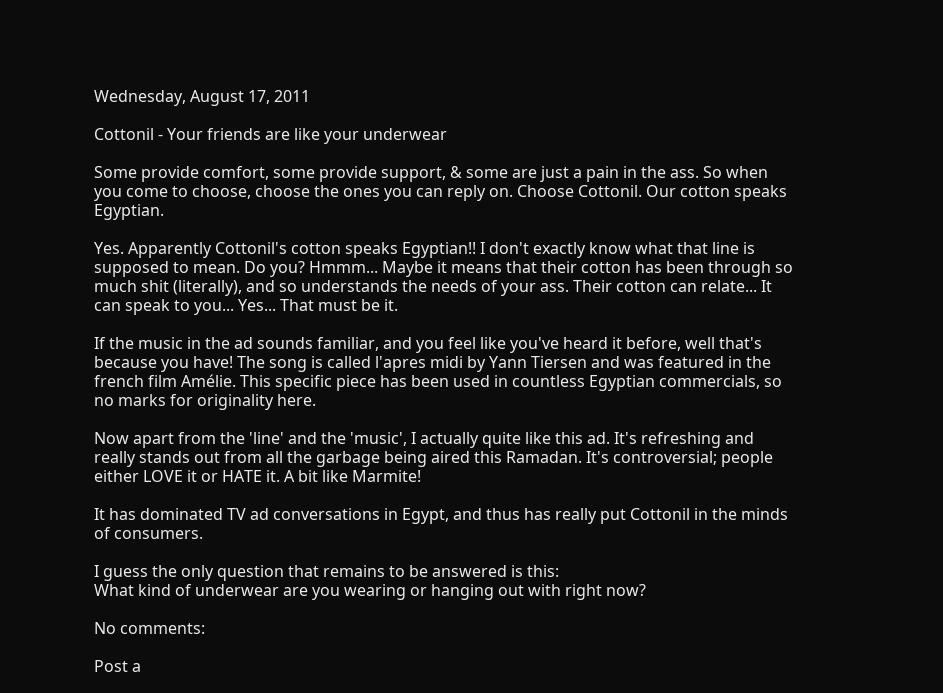Wednesday, August 17, 2011

Cottonil - Your friends are like your underwear

Some provide comfort, some provide support, & some are just a pain in the ass. So when you come to choose, choose the ones you can reply on. Choose Cottonil. Our cotton speaks Egyptian.

Yes. Apparently Cottonil's cotton speaks Egyptian!! I don't exactly know what that line is supposed to mean. Do you? Hmmm... Maybe it means that their cotton has been through so much shit (literally), and so understands the needs of your ass. Their cotton can relate... It can speak to you... Yes... That must be it.

If the music in the ad sounds familiar, and you feel like you've heard it before, well that's because you have! The song is called l'apres midi by Yann Tiersen and was featured in the french film Amélie. This specific piece has been used in countless Egyptian commercials, so no marks for originality here.

Now apart from the 'line' and the 'music', I actually quite like this ad. It's refreshing and really stands out from all the garbage being aired this Ramadan. It's controversial; people either LOVE it or HATE it. A bit like Marmite!

It has dominated TV ad conversations in Egypt, and thus has really put Cottonil in the minds of consumers.

I guess the only question that remains to be answered is this:
What kind of underwear are you wearing or hanging out with right now?

No comments:

Post a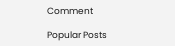Comment

Popular Posts